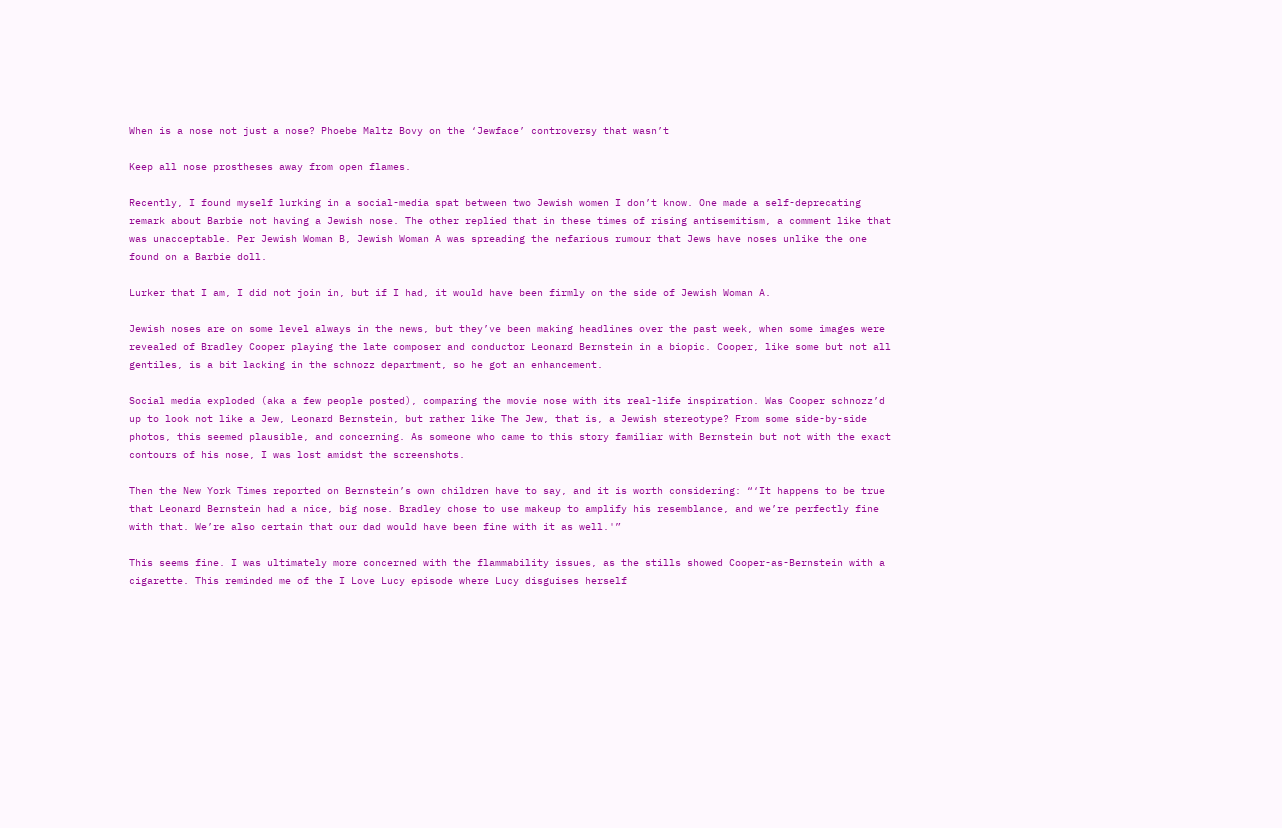When is a nose not just a nose? Phoebe Maltz Bovy on the ‘Jewface’ controversy that wasn’t

Keep all nose prostheses away from open flames.

Recently, I found myself lurking in a social-media spat between two Jewish women I don’t know. One made a self-deprecating remark about Barbie not having a Jewish nose. The other replied that in these times of rising antisemitism, a comment like that was unacceptable. Per Jewish Woman B, Jewish Woman A was spreading the nefarious rumour that Jews have noses unlike the one found on a Barbie doll.

Lurker that I am, I did not join in, but if I had, it would have been firmly on the side of Jewish Woman A.

Jewish noses are on some level always in the news, but they’ve been making headlines over the past week, when some images were revealed of Bradley Cooper playing the late composer and conductor Leonard Bernstein in a biopic. Cooper, like some but not all gentiles, is a bit lacking in the schnozz department, so he got an enhancement.

Social media exploded (aka a few people posted), comparing the movie nose with its real-life inspiration. Was Cooper schnozz’d up to look not like a Jew, Leonard Bernstein, but rather like The Jew, that is, a Jewish stereotype? From some side-by-side photos, this seemed plausible, and concerning. As someone who came to this story familiar with Bernstein but not with the exact contours of his nose, I was lost amidst the screenshots.

Then the New York Times reported on Bernstein’s own children have to say, and it is worth considering: “‘It happens to be true that Leonard Bernstein had a nice, big nose. Bradley chose to use makeup to amplify his resemblance, and we’re perfectly fine with that. We’re also certain that our dad would have been fine with it as well.'”

This seems fine. I was ultimately more concerned with the flammability issues, as the stills showed Cooper-as-Bernstein with a cigarette. This reminded me of the I Love Lucy episode where Lucy disguises herself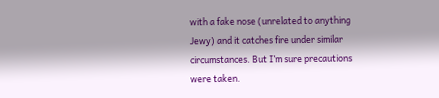with a fake nose (unrelated to anything Jewy) and it catches fire under similar circumstances. But I’m sure precautions were taken.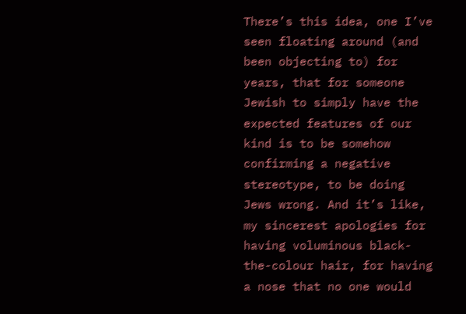There’s this idea, one I’ve seen floating around (and been objecting to) for years, that for someone Jewish to simply have the expected features of our kind is to be somehow confirming a negative stereotype, to be doing Jews wrong. And it’s like, my sincerest apologies for having voluminous black-the-colour hair, for having a nose that no one would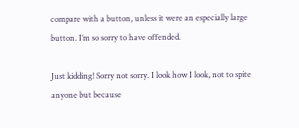compare with a button, unless it were an especially large button. I’m so sorry to have offended.

Just kidding! Sorry not sorry. I look how I look, not to spite anyone but because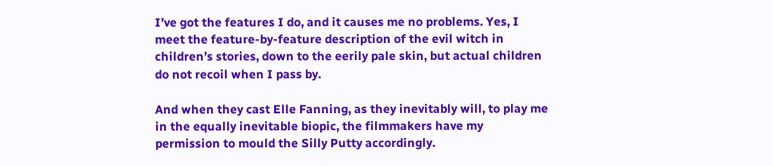I’ve got the features I do, and it causes me no problems. Yes, I meet the feature-by-feature description of the evil witch in children’s stories, down to the eerily pale skin, but actual children do not recoil when I pass by.

And when they cast Elle Fanning, as they inevitably will, to play me in the equally inevitable biopic, the filmmakers have my permission to mould the Silly Putty accordingly.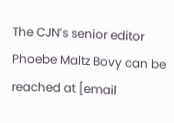The CJN’s senior editor Phoebe Maltz Bovy can be reached at [email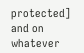protected] and on whatever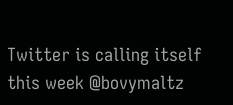Twitter is calling itself this week @bovymaltz